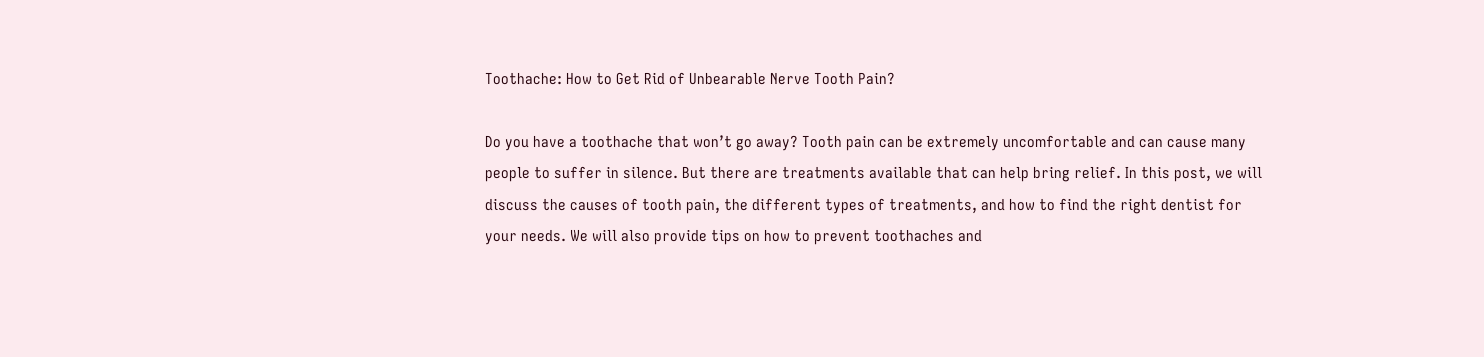Toothache: How to Get Rid of Unbearable Nerve Tooth Pain?

Do you have a toothache that won’t go away? Tooth pain can be extremely uncomfortable and can cause many people to suffer in silence. But there are treatments available that can help bring relief. In this post, we will discuss the causes of tooth pain, the different types of treatments, and how to find the right dentist for your needs. We will also provide tips on how to prevent toothaches and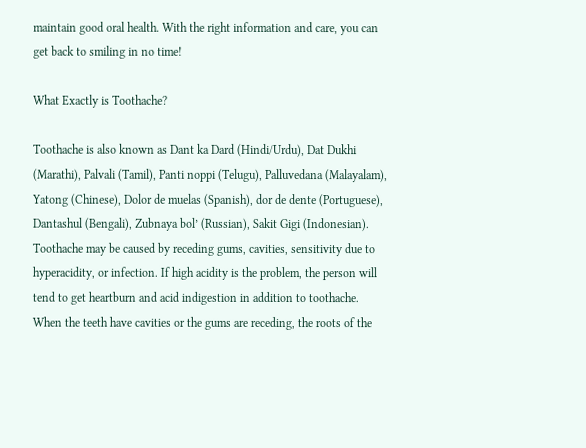maintain good oral health. With the right information and care, you can get back to smiling in no time!

What Exactly is Toothache?

Toothache is also known as Dant ka Dard (Hindi/Urdu), Dat Dukhi (Marathi), Palvali (Tamil), Panti noppi (Telugu), Palluvedana (Malayalam), Yatong (Chinese), Dolor de muelas (Spanish), dor de dente (Portuguese), Dantashul (Bengali), Zubnaya bol’ (Russian), Sakit Gigi (Indonesian). Toothache may be caused by receding gums, cavities, sensitivity due to hyperacidity, or infection. If high acidity is the problem, the person will tend to get heartburn and acid indigestion in addition to toothache. When the teeth have cavities or the gums are receding, the roots of the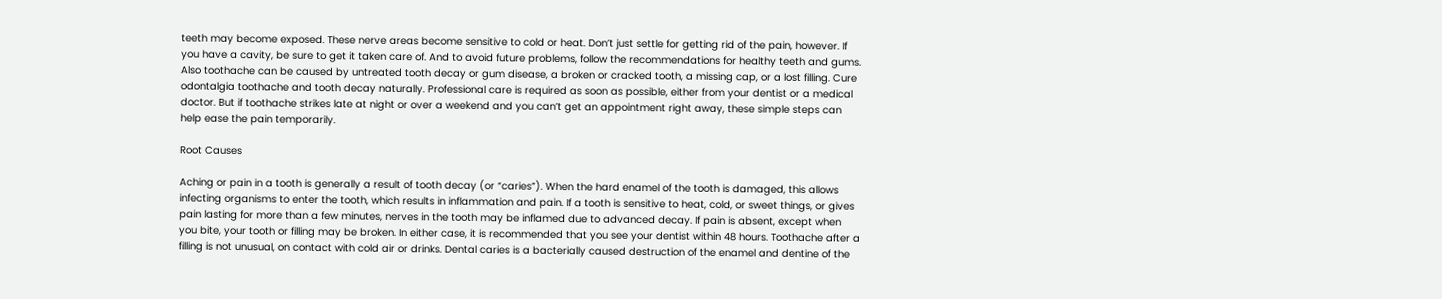teeth may become exposed. These nerve areas become sensitive to cold or heat. Don’t just settle for getting rid of the pain, however. If you have a cavity, be sure to get it taken care of. And to avoid future problems, follow the recommendations for healthy teeth and gums. Also toothache can be caused by untreated tooth decay or gum disease, a broken or cracked tooth, a missing cap, or a lost filling. Cure odontalgia toothache and tooth decay naturally. Professional care is required as soon as possible, either from your dentist or a medical doctor. But if toothache strikes late at night or over a weekend and you can’t get an appointment right away, these simple steps can help ease the pain temporarily.

Root Causes

Aching or pain in a tooth is generally a result of tooth decay (or “caries”). When the hard enamel of the tooth is damaged, this allows infecting organisms to enter the tooth, which results in inflammation and pain. If a tooth is sensitive to heat, cold, or sweet things, or gives pain lasting for more than a few minutes, nerves in the tooth may be inflamed due to advanced decay. If pain is absent, except when you bite, your tooth or filling may be broken. In either case, it is recommended that you see your dentist within 48 hours. Toothache after a filling is not unusual, on contact with cold air or drinks. Dental caries is a bacterially caused destruction of the enamel and dentine of the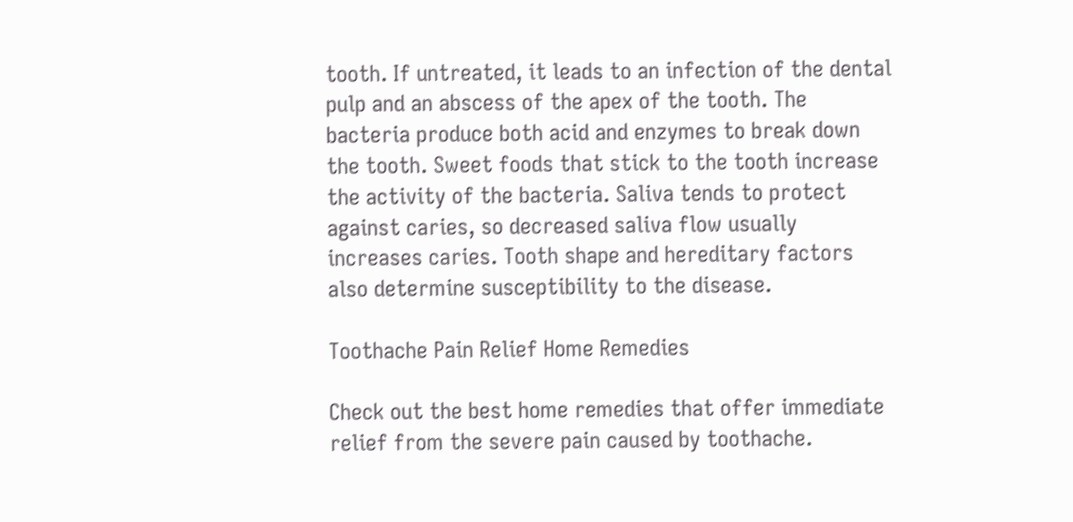tooth. If untreated, it leads to an infection of the dental pulp and an abscess of the apex of the tooth. The bacteria produce both acid and enzymes to break down the tooth. Sweet foods that stick to the tooth increase the activity of the bacteria. Saliva tends to protect against caries, so decreased saliva flow usually increases caries. Tooth shape and hereditary factors also determine susceptibility to the disease.

Toothache Pain Relief Home Remedies

Check out the best home remedies that offer immediate relief from the severe pain caused by toothache.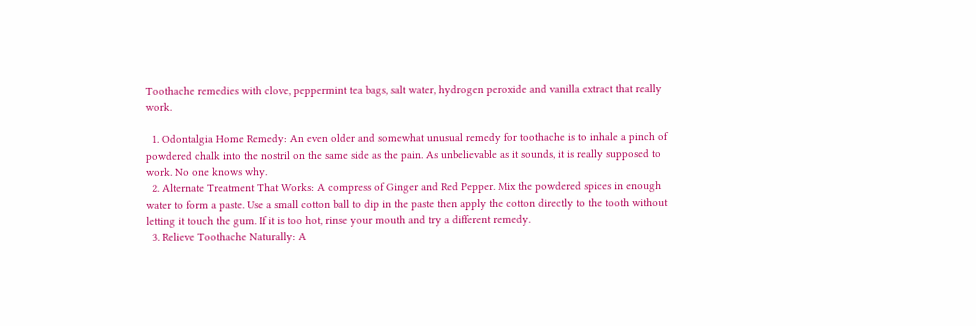Toothache remedies with clove, peppermint tea bags, salt water, hydrogen peroxide and vanilla extract that really work.

  1. Odontalgia Home Remedy: An even older and somewhat unusual remedy for toothache is to inhale a pinch of powdered chalk into the nostril on the same side as the pain. As unbelievable as it sounds, it is really supposed to work. No one knows why.
  2. Alternate Treatment That Works: A compress of Ginger and Red Pepper. Mix the powdered spices in enough water to form a paste. Use a small cotton ball to dip in the paste then apply the cotton directly to the tooth without letting it touch the gum. If it is too hot, rinse your mouth and try a different remedy.
  3. Relieve Toothache Naturally: A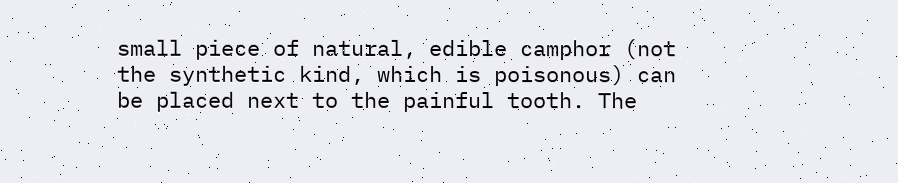small piece of natural, edible camphor (not the synthetic kind, which is poisonous) can be placed next to the painful tooth. The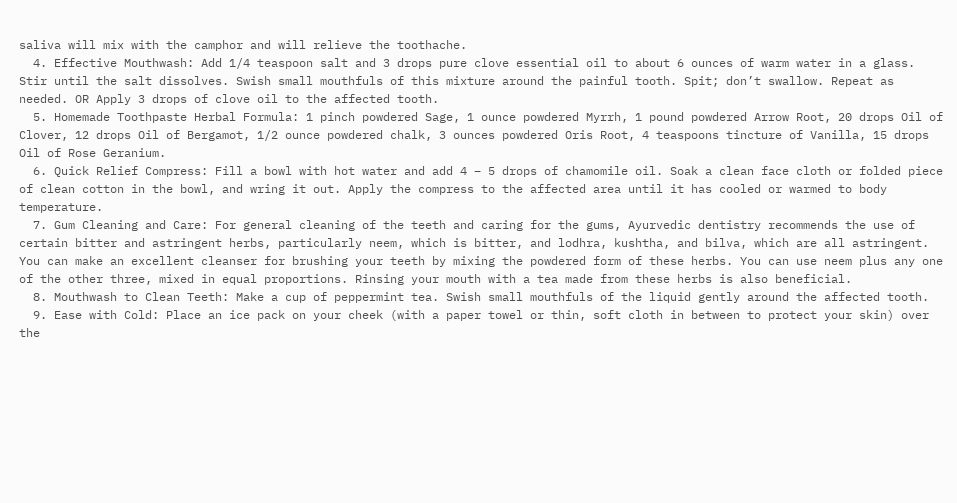saliva will mix with the camphor and will relieve the toothache.
  4. Effective Mouthwash: Add 1/4 teaspoon salt and 3 drops pure clove essential oil to about 6 ounces of warm water in a glass. Stir until the salt dissolves. Swish small mouthfuls of this mixture around the painful tooth. Spit; don’t swallow. Repeat as needed. OR Apply 3 drops of clove oil to the affected tooth.
  5. Homemade Toothpaste Herbal Formula: 1 pinch powdered Sage, 1 ounce powdered Myrrh, 1 pound powdered Arrow Root, 20 drops Oil of Clover, 12 drops Oil of Bergamot, 1/2 ounce powdered chalk, 3 ounces powdered Oris Root, 4 teaspoons tincture of Vanilla, 15 drops Oil of Rose Geranium.
  6. Quick Relief Compress: Fill a bowl with hot water and add 4 – 5 drops of chamomile oil. Soak a clean face cloth or folded piece of clean cotton in the bowl, and wring it out. Apply the compress to the affected area until it has cooled or warmed to body temperature.
  7. Gum Cleaning and Care: For general cleaning of the teeth and caring for the gums, Ayurvedic dentistry recommends the use of certain bitter and astringent herbs, particularly neem, which is bitter, and lodhra, kushtha, and bilva, which are all astringent. You can make an excellent cleanser for brushing your teeth by mixing the powdered form of these herbs. You can use neem plus any one of the other three, mixed in equal proportions. Rinsing your mouth with a tea made from these herbs is also beneficial.
  8. Mouthwash to Clean Teeth: Make a cup of peppermint tea. Swish small mouthfuls of the liquid gently around the affected tooth.
  9. Ease with Cold: Place an ice pack on your cheek (with a paper towel or thin, soft cloth in between to protect your skin) over the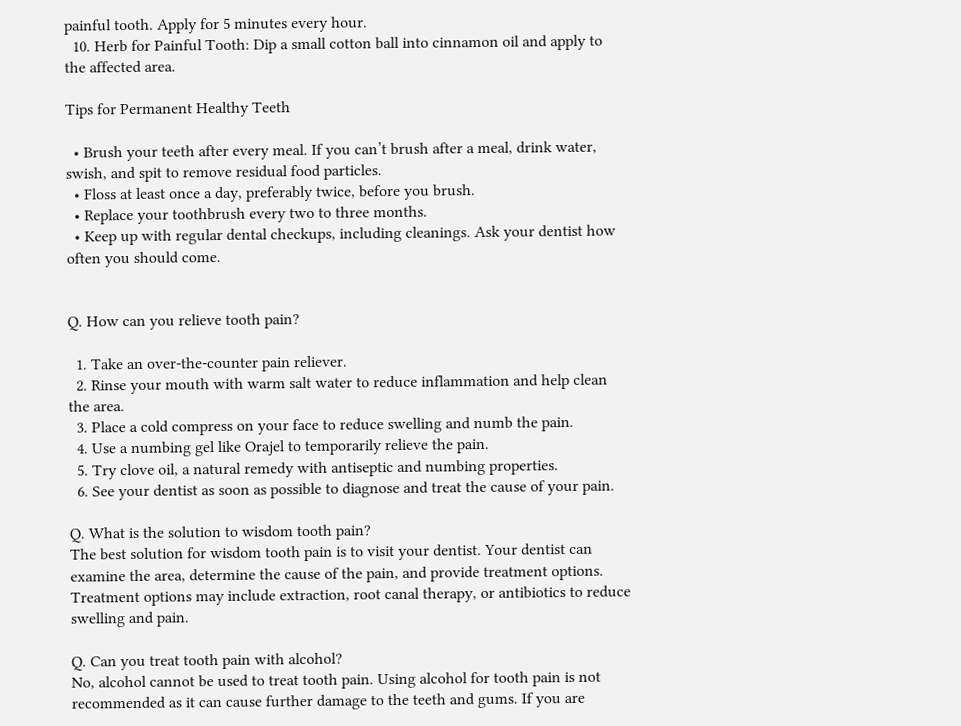painful tooth. Apply for 5 minutes every hour.
  10. Herb for Painful Tooth: Dip a small cotton ball into cinnamon oil and apply to the affected area.

Tips for Permanent Healthy Teeth

  • Brush your teeth after every meal. If you can’t brush after a meal, drink water, swish, and spit to remove residual food particles.
  • Floss at least once a day, preferably twice, before you brush.
  • Replace your toothbrush every two to three months.
  • Keep up with regular dental checkups, including cleanings. Ask your dentist how often you should come.


Q. How can you relieve tooth pain?

  1. Take an over-the-counter pain reliever.
  2. Rinse your mouth with warm salt water to reduce inflammation and help clean the area.
  3. Place a cold compress on your face to reduce swelling and numb the pain.
  4. Use a numbing gel like Orajel to temporarily relieve the pain.
  5. Try clove oil, a natural remedy with antiseptic and numbing properties.
  6. See your dentist as soon as possible to diagnose and treat the cause of your pain.

Q. What is the solution to wisdom tooth pain?
The best solution for wisdom tooth pain is to visit your dentist. Your dentist can examine the area, determine the cause of the pain, and provide treatment options. Treatment options may include extraction, root canal therapy, or antibiotics to reduce swelling and pain.

Q. Can you treat tooth pain with alcohol?
No, alcohol cannot be used to treat tooth pain. Using alcohol for tooth pain is not recommended as it can cause further damage to the teeth and gums. If you are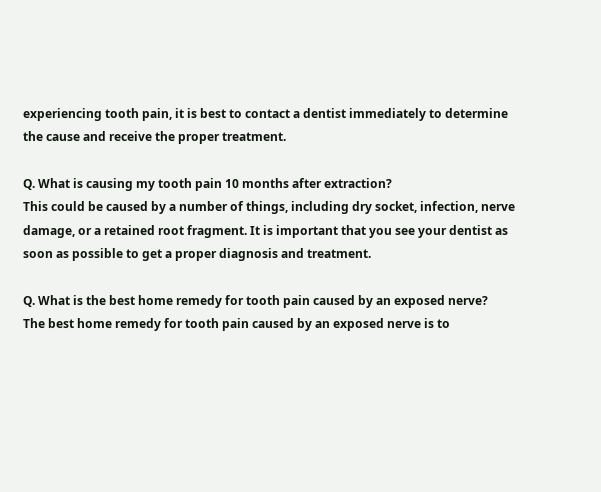experiencing tooth pain, it is best to contact a dentist immediately to determine the cause and receive the proper treatment.

Q. What is causing my tooth pain 10 months after extraction?
This could be caused by a number of things, including dry socket, infection, nerve damage, or a retained root fragment. It is important that you see your dentist as soon as possible to get a proper diagnosis and treatment.

Q. What is the best home remedy for tooth pain caused by an exposed nerve?
The best home remedy for tooth pain caused by an exposed nerve is to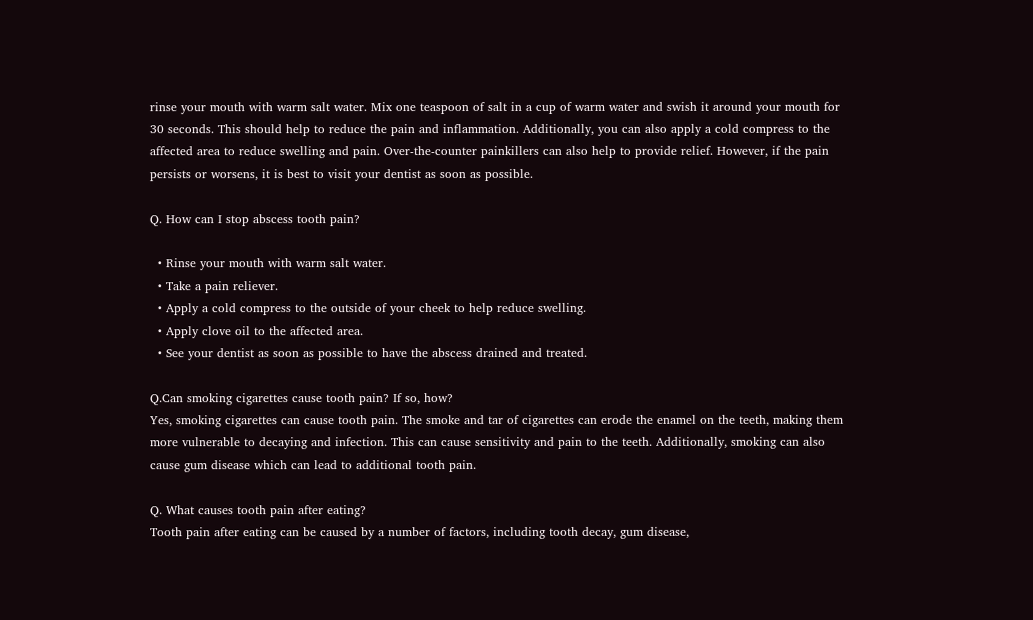rinse your mouth with warm salt water. Mix one teaspoon of salt in a cup of warm water and swish it around your mouth for 30 seconds. This should help to reduce the pain and inflammation. Additionally, you can also apply a cold compress to the affected area to reduce swelling and pain. Over-the-counter painkillers can also help to provide relief. However, if the pain persists or worsens, it is best to visit your dentist as soon as possible.

Q. How can I stop abscess tooth pain?

  • Rinse your mouth with warm salt water.
  • Take a pain reliever.
  • Apply a cold compress to the outside of your cheek to help reduce swelling.
  • Apply clove oil to the affected area.
  • See your dentist as soon as possible to have the abscess drained and treated.

Q.Can smoking cigarettes cause tooth pain? If so, how?
Yes, smoking cigarettes can cause tooth pain. The smoke and tar of cigarettes can erode the enamel on the teeth, making them more vulnerable to decaying and infection. This can cause sensitivity and pain to the teeth. Additionally, smoking can also cause gum disease which can lead to additional tooth pain.

Q. What causes tooth pain after eating?
Tooth pain after eating can be caused by a number of factors, including tooth decay, gum disease,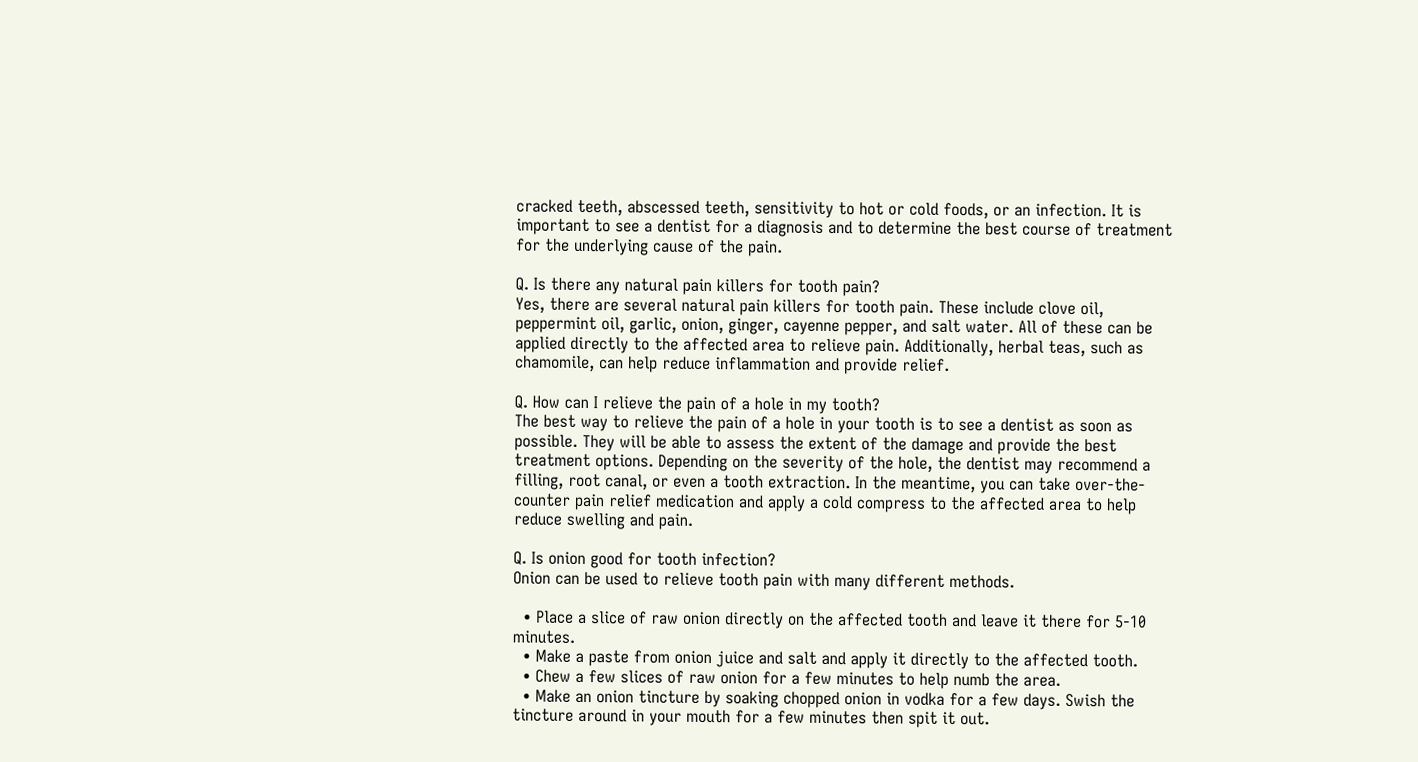cracked teeth, abscessed teeth, sensitivity to hot or cold foods, or an infection. It is important to see a dentist for a diagnosis and to determine the best course of treatment for the underlying cause of the pain.

Q. Is there any natural pain killers for tooth pain?
Yes, there are several natural pain killers for tooth pain. These include clove oil, peppermint oil, garlic, onion, ginger, cayenne pepper, and salt water. All of these can be applied directly to the affected area to relieve pain. Additionally, herbal teas, such as chamomile, can help reduce inflammation and provide relief.

Q. How can I relieve the pain of a hole in my tooth?
The best way to relieve the pain of a hole in your tooth is to see a dentist as soon as possible. They will be able to assess the extent of the damage and provide the best treatment options. Depending on the severity of the hole, the dentist may recommend a filling, root canal, or even a tooth extraction. In the meantime, you can take over-the-counter pain relief medication and apply a cold compress to the affected area to help reduce swelling and pain.

Q. Is onion good for tooth infection?
Onion can be used to relieve tooth pain with many different methods.

  • Place a slice of raw onion directly on the affected tooth and leave it there for 5-10 minutes.
  • Make a paste from onion juice and salt and apply it directly to the affected tooth.
  • Chew a few slices of raw onion for a few minutes to help numb the area.
  • Make an onion tincture by soaking chopped onion in vodka for a few days. Swish the tincture around in your mouth for a few minutes then spit it out.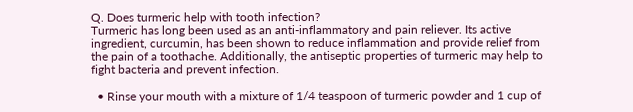Q. Does turmeric help with tooth infection?
Turmeric has long been used as an anti-inflammatory and pain reliever. Its active ingredient, curcumin, has been shown to reduce inflammation and provide relief from the pain of a toothache. Additionally, the antiseptic properties of turmeric may help to fight bacteria and prevent infection.

  • Rinse your mouth with a mixture of 1/4 teaspoon of turmeric powder and 1 cup of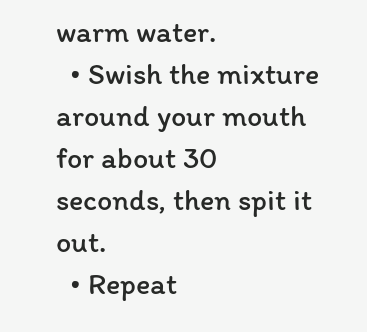warm water.
  • Swish the mixture around your mouth for about 30 seconds, then spit it out.
  • Repeat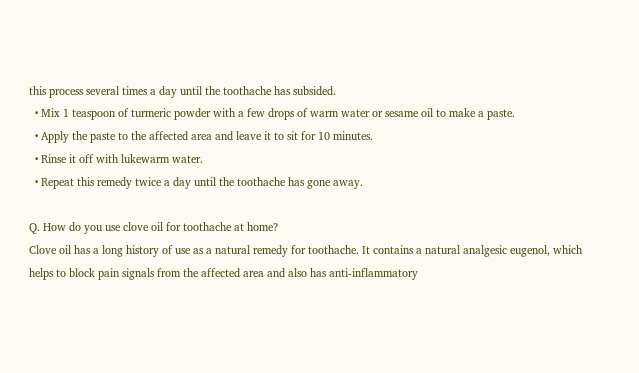this process several times a day until the toothache has subsided.
  • Mix 1 teaspoon of turmeric powder with a few drops of warm water or sesame oil to make a paste.
  • Apply the paste to the affected area and leave it to sit for 10 minutes.
  • Rinse it off with lukewarm water.
  • Repeat this remedy twice a day until the toothache has gone away.

Q. How do you use clove oil for toothache at home?
Clove oil has a long history of use as a natural remedy for toothache. It contains a natural analgesic eugenol, which helps to block pain signals from the affected area and also has anti-inflammatory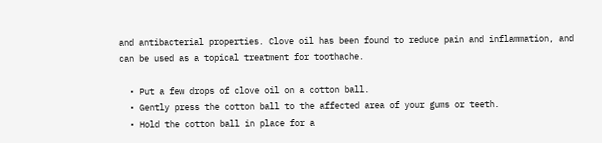and antibacterial properties. Clove oil has been found to reduce pain and inflammation, and can be used as a topical treatment for toothache.

  • Put a few drops of clove oil on a cotton ball.
  • Gently press the cotton ball to the affected area of your gums or teeth.
  • Hold the cotton ball in place for a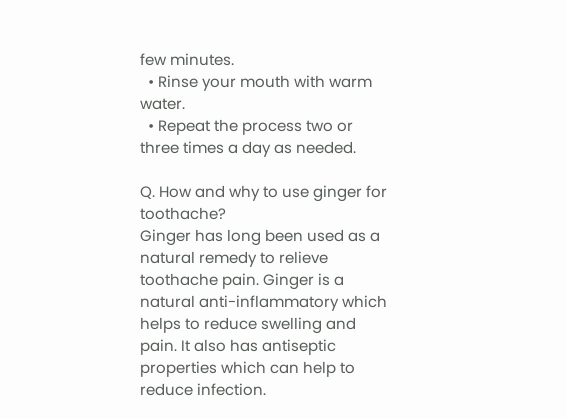few minutes.
  • Rinse your mouth with warm water.
  • Repeat the process two or three times a day as needed.

Q. How and why to use ginger for toothache?
Ginger has long been used as a natural remedy to relieve toothache pain. Ginger is a natural anti-inflammatory which helps to reduce swelling and pain. It also has antiseptic properties which can help to reduce infection.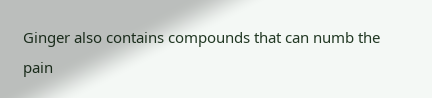Ginger also contains compounds that can numb the pain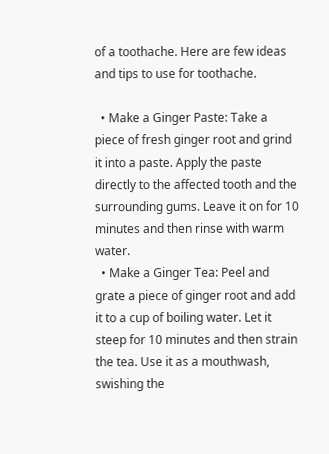of a toothache. Here are few ideas and tips to use for toothache.

  • Make a Ginger Paste: Take a piece of fresh ginger root and grind it into a paste. Apply the paste directly to the affected tooth and the surrounding gums. Leave it on for 10 minutes and then rinse with warm water.
  • Make a Ginger Tea: Peel and grate a piece of ginger root and add it to a cup of boiling water. Let it steep for 10 minutes and then strain the tea. Use it as a mouthwash, swishing the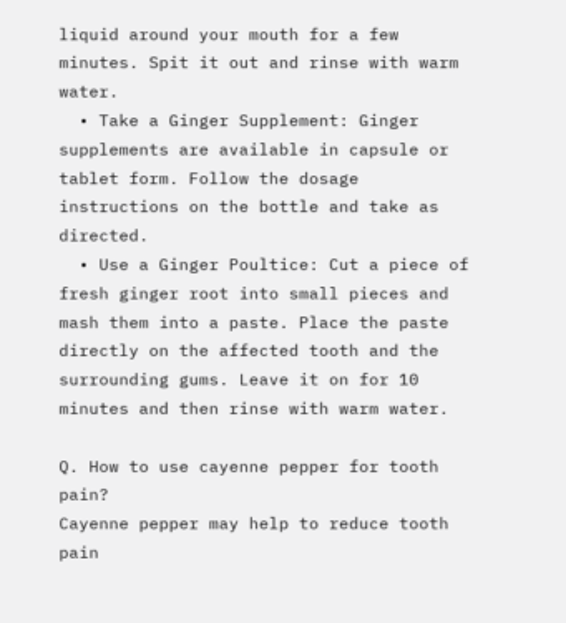liquid around your mouth for a few minutes. Spit it out and rinse with warm water.
  • Take a Ginger Supplement: Ginger supplements are available in capsule or tablet form. Follow the dosage instructions on the bottle and take as directed.
  • Use a Ginger Poultice: Cut a piece of fresh ginger root into small pieces and mash them into a paste. Place the paste directly on the affected tooth and the surrounding gums. Leave it on for 10 minutes and then rinse with warm water.

Q. How to use cayenne pepper for tooth pain?
Cayenne pepper may help to reduce tooth pain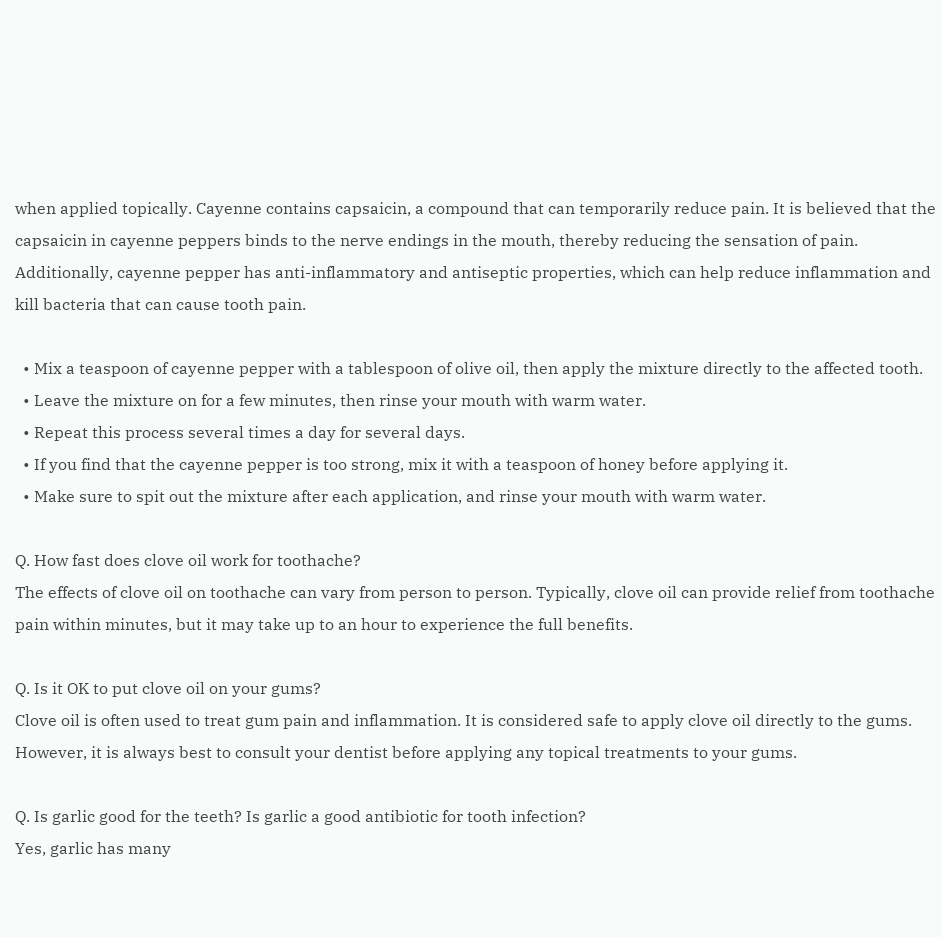when applied topically. Cayenne contains capsaicin, a compound that can temporarily reduce pain. It is believed that the capsaicin in cayenne peppers binds to the nerve endings in the mouth, thereby reducing the sensation of pain. Additionally, cayenne pepper has anti-inflammatory and antiseptic properties, which can help reduce inflammation and kill bacteria that can cause tooth pain.

  • Mix a teaspoon of cayenne pepper with a tablespoon of olive oil, then apply the mixture directly to the affected tooth.
  • Leave the mixture on for a few minutes, then rinse your mouth with warm water.
  • Repeat this process several times a day for several days.
  • If you find that the cayenne pepper is too strong, mix it with a teaspoon of honey before applying it.
  • Make sure to spit out the mixture after each application, and rinse your mouth with warm water.

Q. How fast does clove oil work for toothache?
The effects of clove oil on toothache can vary from person to person. Typically, clove oil can provide relief from toothache pain within minutes, but it may take up to an hour to experience the full benefits.

Q. Is it OK to put clove oil on your gums?
Clove oil is often used to treat gum pain and inflammation. It is considered safe to apply clove oil directly to the gums. However, it is always best to consult your dentist before applying any topical treatments to your gums.

Q. Is garlic good for the teeth? Is garlic a good antibiotic for tooth infection?
Yes, garlic has many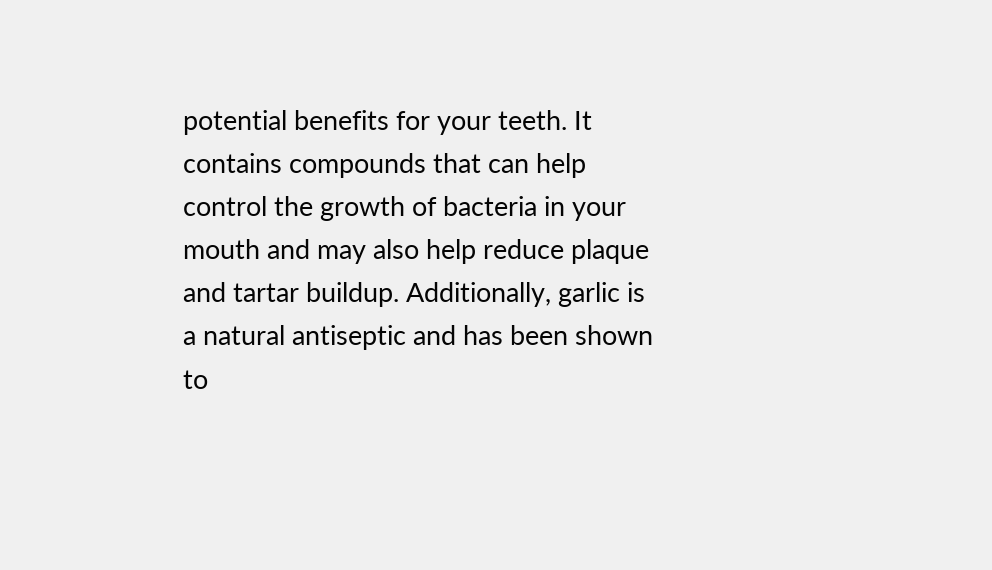potential benefits for your teeth. It contains compounds that can help control the growth of bacteria in your mouth and may also help reduce plaque and tartar buildup. Additionally, garlic is a natural antiseptic and has been shown to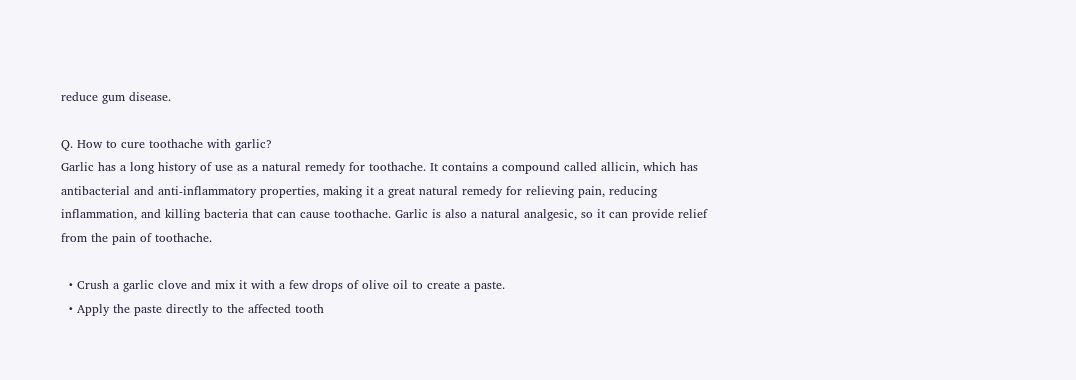reduce gum disease.

Q. How to cure toothache with garlic?
Garlic has a long history of use as a natural remedy for toothache. It contains a compound called allicin, which has antibacterial and anti-inflammatory properties, making it a great natural remedy for relieving pain, reducing inflammation, and killing bacteria that can cause toothache. Garlic is also a natural analgesic, so it can provide relief from the pain of toothache.

  • Crush a garlic clove and mix it with a few drops of olive oil to create a paste.
  • Apply the paste directly to the affected tooth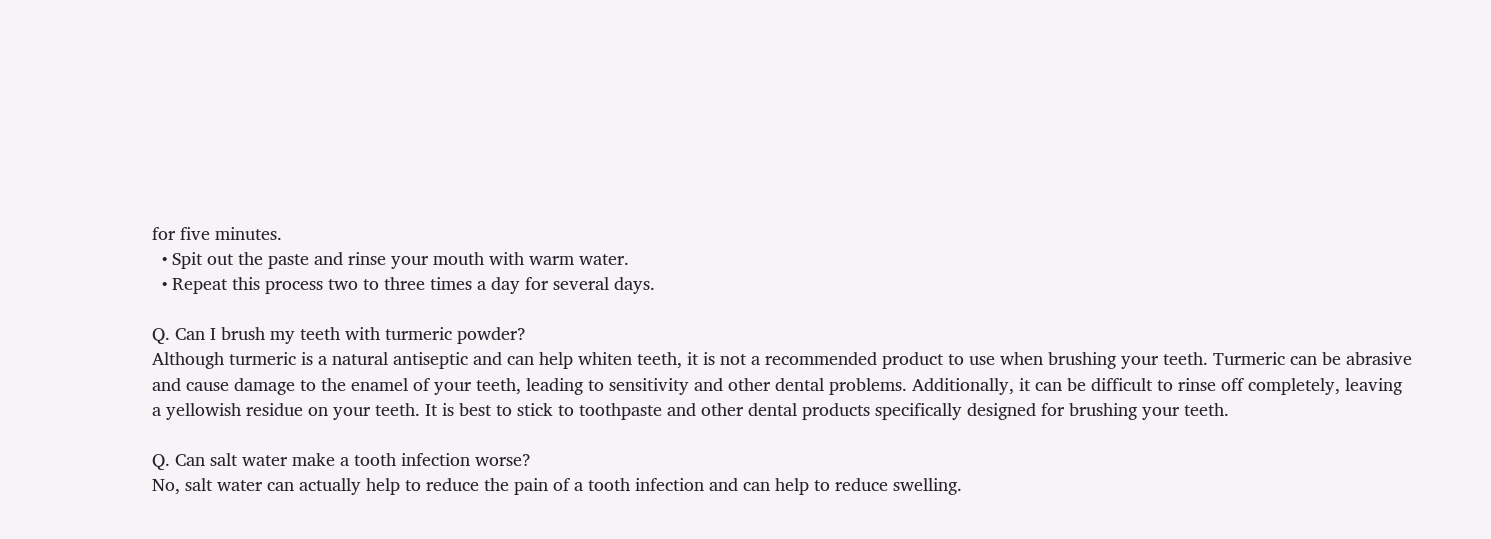for five minutes.
  • Spit out the paste and rinse your mouth with warm water.
  • Repeat this process two to three times a day for several days.

Q. Can I brush my teeth with turmeric powder?
Although turmeric is a natural antiseptic and can help whiten teeth, it is not a recommended product to use when brushing your teeth. Turmeric can be abrasive and cause damage to the enamel of your teeth, leading to sensitivity and other dental problems. Additionally, it can be difficult to rinse off completely, leaving a yellowish residue on your teeth. It is best to stick to toothpaste and other dental products specifically designed for brushing your teeth.

Q. Can salt water make a tooth infection worse?
No, salt water can actually help to reduce the pain of a tooth infection and can help to reduce swelling.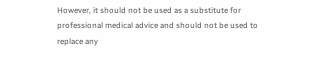However, it should not be used as a substitute for professional medical advice and should not be used to replace any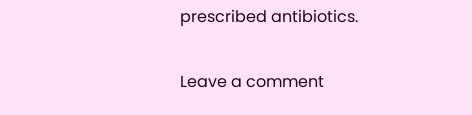prescribed antibiotics.

Leave a comment